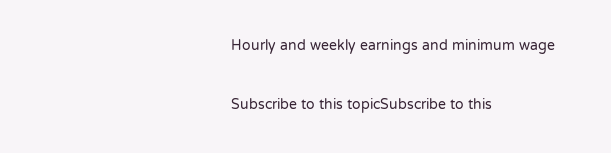Hourly and weekly earnings and minimum wage

Subscribe to this topicSubscribe to this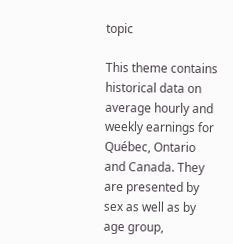topic

This theme contains historical data on average hourly and weekly earnings for Québec, Ontario and Canada. They are presented by sex as well as by age group,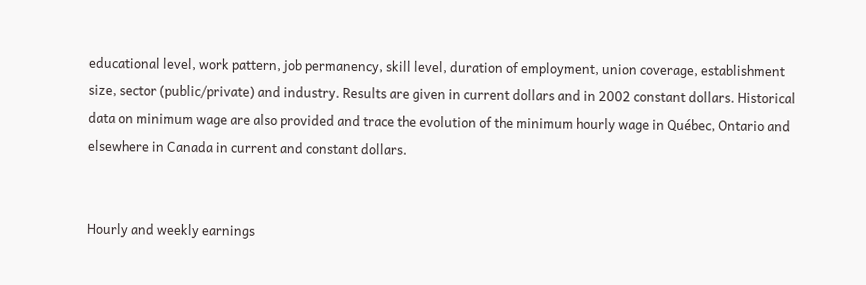educational level, work pattern, job permanency, skill level, duration of employment, union coverage, establishment size, sector (public/private) and industry. Results are given in current dollars and in 2002 constant dollars. Historical data on minimum wage are also provided and trace the evolution of the minimum hourly wage in Québec, Ontario and elsewhere in Canada in current and constant dollars.


Hourly and weekly earnings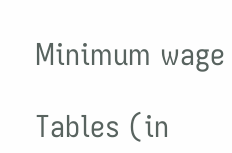Minimum wage

Tables (in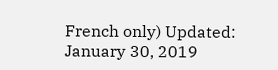French only) Updated: January 30, 2019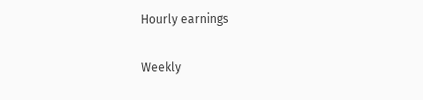Hourly earnings

Weekly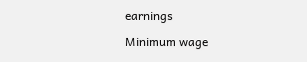earnings

Minimum wage